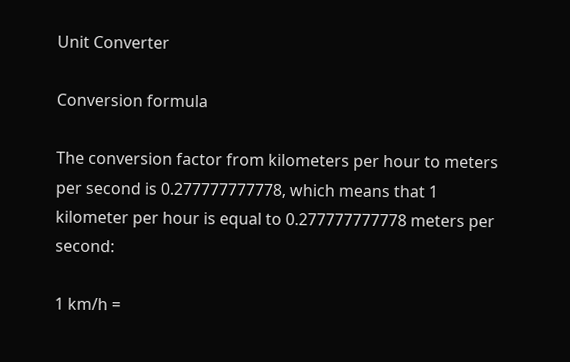Unit Converter

Conversion formula

The conversion factor from kilometers per hour to meters per second is 0.277777777778, which means that 1 kilometer per hour is equal to 0.277777777778 meters per second:

1 km/h =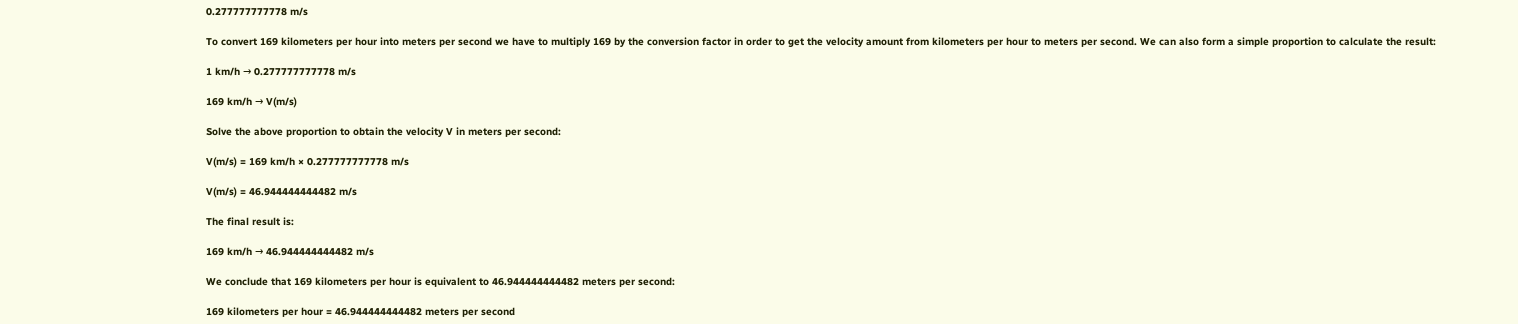0.277777777778 m/s

To convert 169 kilometers per hour into meters per second we have to multiply 169 by the conversion factor in order to get the velocity amount from kilometers per hour to meters per second. We can also form a simple proportion to calculate the result:

1 km/h → 0.277777777778 m/s

169 km/h → V(m/s)

Solve the above proportion to obtain the velocity V in meters per second:

V(m/s) = 169 km/h × 0.277777777778 m/s

V(m/s) = 46.944444444482 m/s

The final result is:

169 km/h → 46.944444444482 m/s

We conclude that 169 kilometers per hour is equivalent to 46.944444444482 meters per second:

169 kilometers per hour = 46.944444444482 meters per second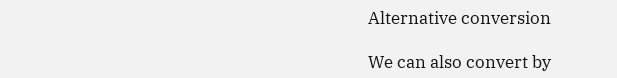Alternative conversion

We can also convert by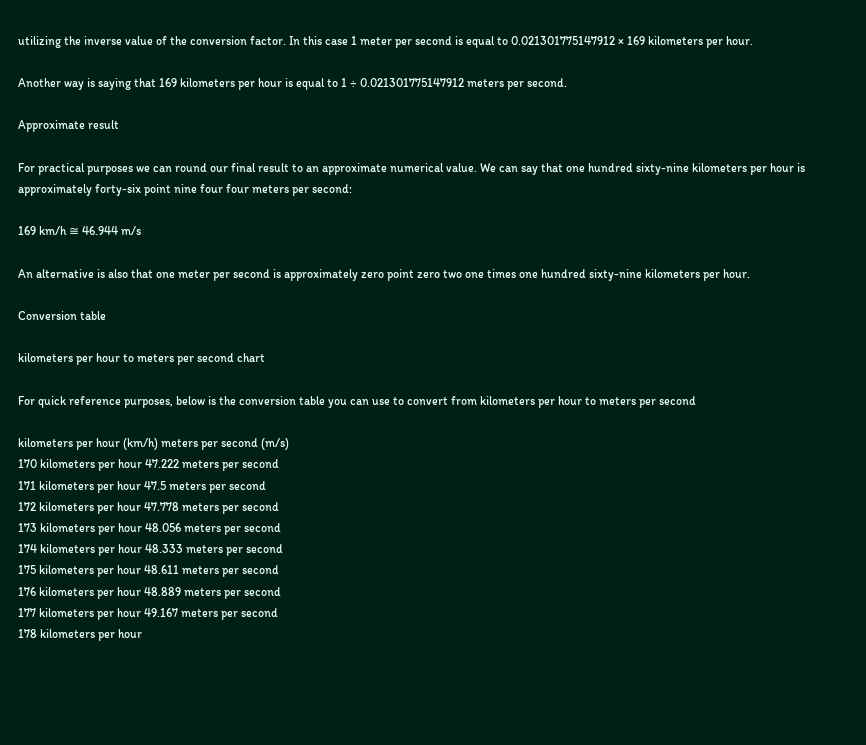utilizing the inverse value of the conversion factor. In this case 1 meter per second is equal to 0.021301775147912 × 169 kilometers per hour.

Another way is saying that 169 kilometers per hour is equal to 1 ÷ 0.021301775147912 meters per second.

Approximate result

For practical purposes we can round our final result to an approximate numerical value. We can say that one hundred sixty-nine kilometers per hour is approximately forty-six point nine four four meters per second:

169 km/h ≅ 46.944 m/s

An alternative is also that one meter per second is approximately zero point zero two one times one hundred sixty-nine kilometers per hour.

Conversion table

kilometers per hour to meters per second chart

For quick reference purposes, below is the conversion table you can use to convert from kilometers per hour to meters per second

kilometers per hour (km/h) meters per second (m/s)
170 kilometers per hour 47.222 meters per second
171 kilometers per hour 47.5 meters per second
172 kilometers per hour 47.778 meters per second
173 kilometers per hour 48.056 meters per second
174 kilometers per hour 48.333 meters per second
175 kilometers per hour 48.611 meters per second
176 kilometers per hour 48.889 meters per second
177 kilometers per hour 49.167 meters per second
178 kilometers per hour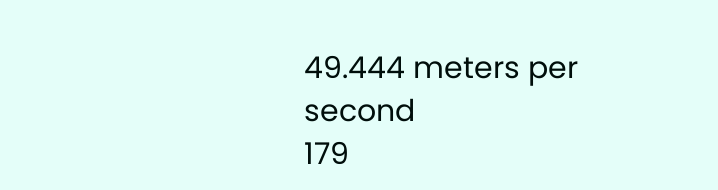49.444 meters per second
179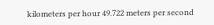kilometers per hour 49.722 meters per second